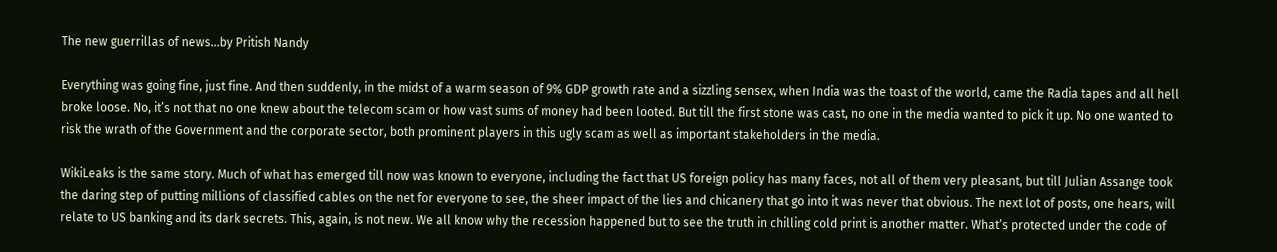The new guerrillas of news…by Pritish Nandy

Everything was going fine, just fine. And then suddenly, in the midst of a warm season of 9% GDP growth rate and a sizzling sensex, when India was the toast of the world, came the Radia tapes and all hell broke loose. No, it’s not that no one knew about the telecom scam or how vast sums of money had been looted. But till the first stone was cast, no one in the media wanted to pick it up. No one wanted to risk the wrath of the Government and the corporate sector, both prominent players in this ugly scam as well as important stakeholders in the media.

WikiLeaks is the same story. Much of what has emerged till now was known to everyone, including the fact that US foreign policy has many faces, not all of them very pleasant, but till Julian Assange took the daring step of putting millions of classified cables on the net for everyone to see, the sheer impact of the lies and chicanery that go into it was never that obvious. The next lot of posts, one hears, will relate to US banking and its dark secrets. This, again, is not new. We all know why the recession happened but to see the truth in chilling cold print is another matter. What’s protected under the code of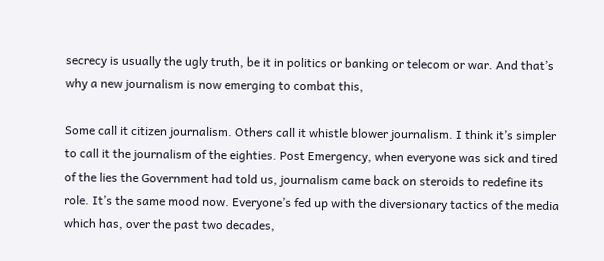secrecy is usually the ugly truth, be it in politics or banking or telecom or war. And that’s why a new journalism is now emerging to combat this,

Some call it citizen journalism. Others call it whistle blower journalism. I think it’s simpler to call it the journalism of the eighties. Post Emergency, when everyone was sick and tired of the lies the Government had told us, journalism came back on steroids to redefine its role. It’s the same mood now. Everyone’s fed up with the diversionary tactics of the media which has, over the past two decades,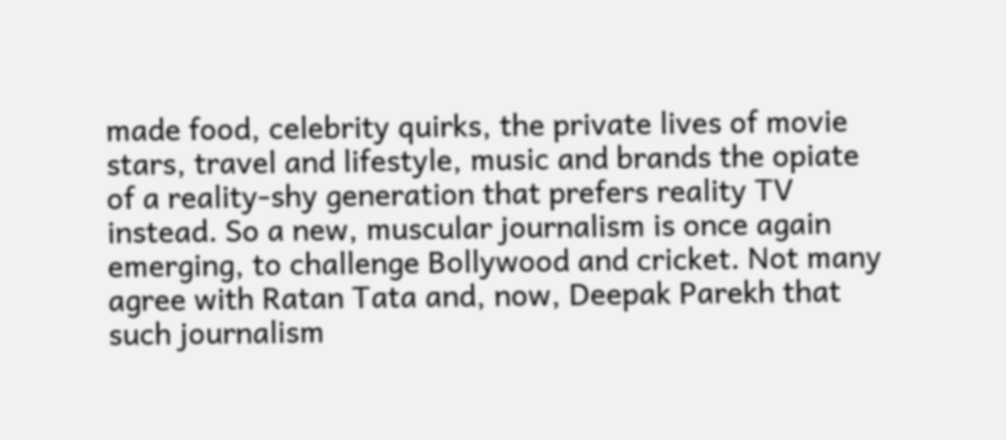made food, celebrity quirks, the private lives of movie stars, travel and lifestyle, music and brands the opiate of a reality-shy generation that prefers reality TV instead. So a new, muscular journalism is once again emerging, to challenge Bollywood and cricket. Not many agree with Ratan Tata and, now, Deepak Parekh that such journalism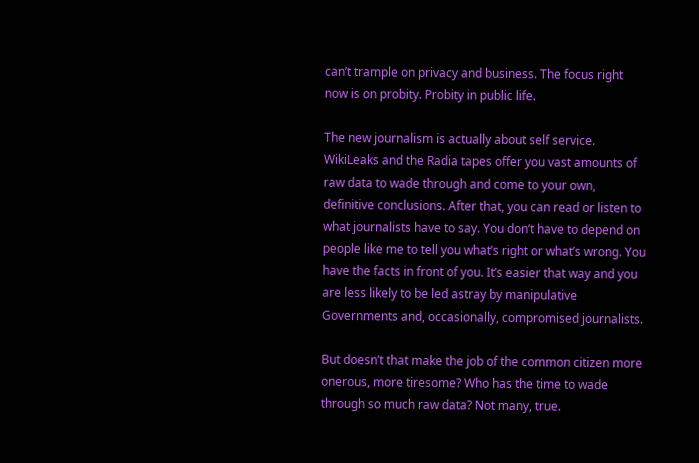can’t trample on privacy and business. The focus right now is on probity. Probity in public life.

The new journalism is actually about self service. WikiLeaks and the Radia tapes offer you vast amounts of raw data to wade through and come to your own, definitive conclusions. After that, you can read or listen to what journalists have to say. You don’t have to depend on people like me to tell you what’s right or what’s wrong. You have the facts in front of you. It’s easier that way and you are less likely to be led astray by manipulative Governments and, occasionally, compromised journalists.

But doesn’t that make the job of the common citizen more onerous, more tiresome? Who has the time to wade through so much raw data? Not many, true.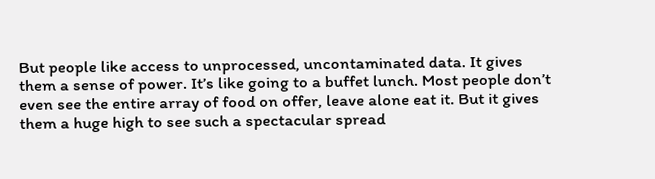But people like access to unprocessed, uncontaminated data. It gives them a sense of power. It’s like going to a buffet lunch. Most people don’t even see the entire array of food on offer, leave alone eat it. But it gives them a huge high to see such a spectacular spread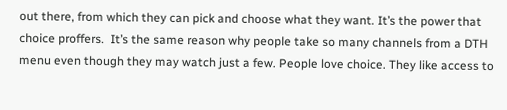out there, from which they can pick and choose what they want. It’s the power that choice proffers.  It’s the same reason why people take so many channels from a DTH menu even though they may watch just a few. People love choice. They like access to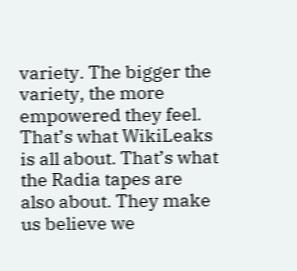variety. The bigger the variety, the more empowered they feel. That’s what WikiLeaks is all about. That’s what the Radia tapes are also about. They make us believe we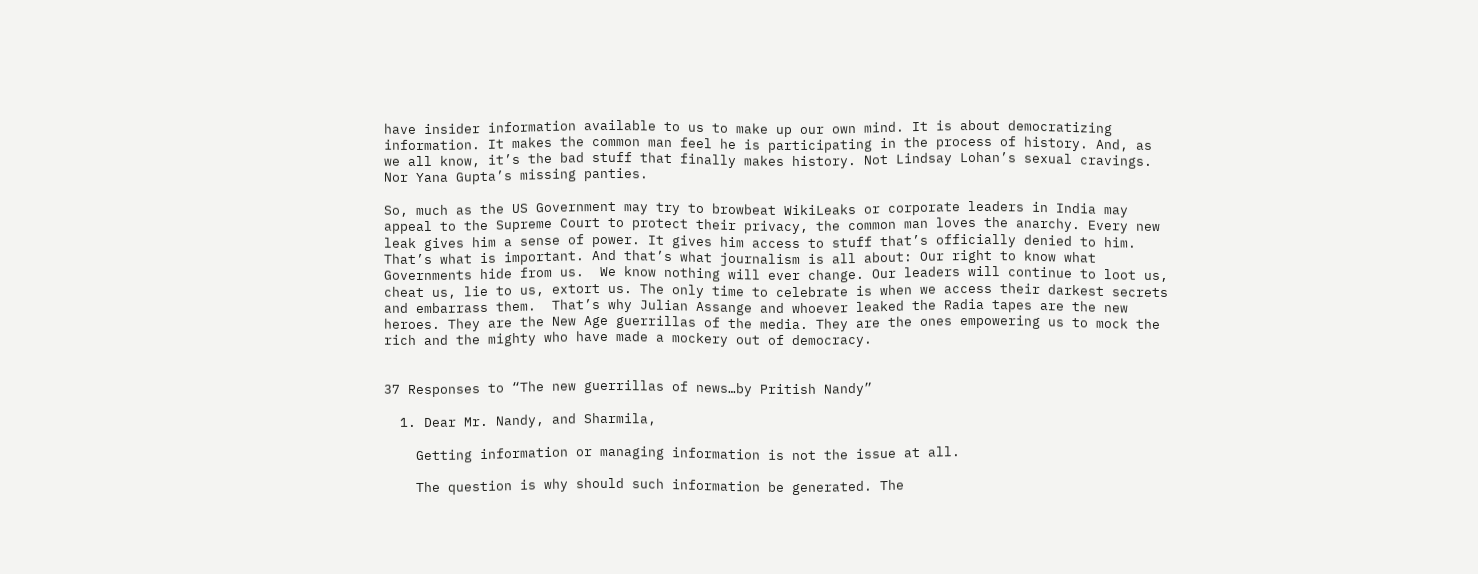have insider information available to us to make up our own mind. It is about democratizing information. It makes the common man feel he is participating in the process of history. And, as we all know, it’s the bad stuff that finally makes history. Not Lindsay Lohan’s sexual cravings. Nor Yana Gupta’s missing panties.

So, much as the US Government may try to browbeat WikiLeaks or corporate leaders in India may appeal to the Supreme Court to protect their privacy, the common man loves the anarchy. Every new leak gives him a sense of power. It gives him access to stuff that’s officially denied to him. That’s what is important. And that’s what journalism is all about: Our right to know what Governments hide from us.  We know nothing will ever change. Our leaders will continue to loot us, cheat us, lie to us, extort us. The only time to celebrate is when we access their darkest secrets and embarrass them.  That’s why Julian Assange and whoever leaked the Radia tapes are the new heroes. They are the New Age guerrillas of the media. They are the ones empowering us to mock the rich and the mighty who have made a mockery out of democracy.


37 Responses to “The new guerrillas of news…by Pritish Nandy”

  1. Dear Mr. Nandy, and Sharmila,

    Getting information or managing information is not the issue at all.

    The question is why should such information be generated. The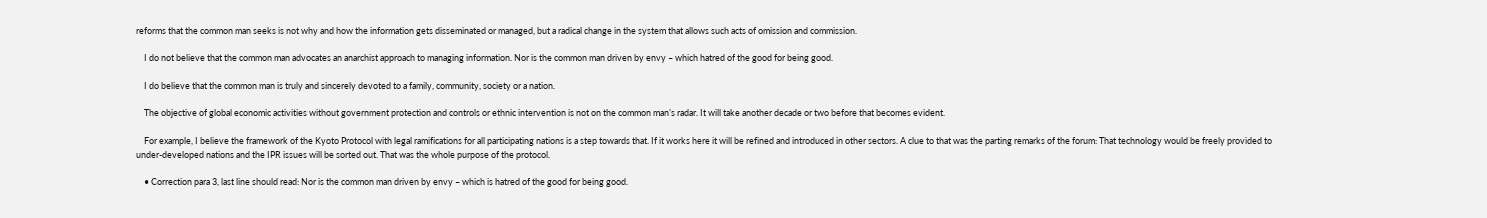reforms that the common man seeks is not why and how the information gets disseminated or managed, but a radical change in the system that allows such acts of omission and commission.

    I do not believe that the common man advocates an anarchist approach to managing information. Nor is the common man driven by envy – which hatred of the good for being good.

    I do believe that the common man is truly and sincerely devoted to a family, community, society or a nation.

    The objective of global economic activities without government protection and controls or ethnic intervention is not on the common man’s radar. It will take another decade or two before that becomes evident.

    For example, I believe the framework of the Kyoto Protocol with legal ramifications for all participating nations is a step towards that. If it works here it will be refined and introduced in other sectors. A clue to that was the parting remarks of the forum: That technology would be freely provided to under-developed nations and the IPR issues will be sorted out. That was the whole purpose of the protocol.

    • Correction para 3, last line should read: Nor is the common man driven by envy – which is hatred of the good for being good.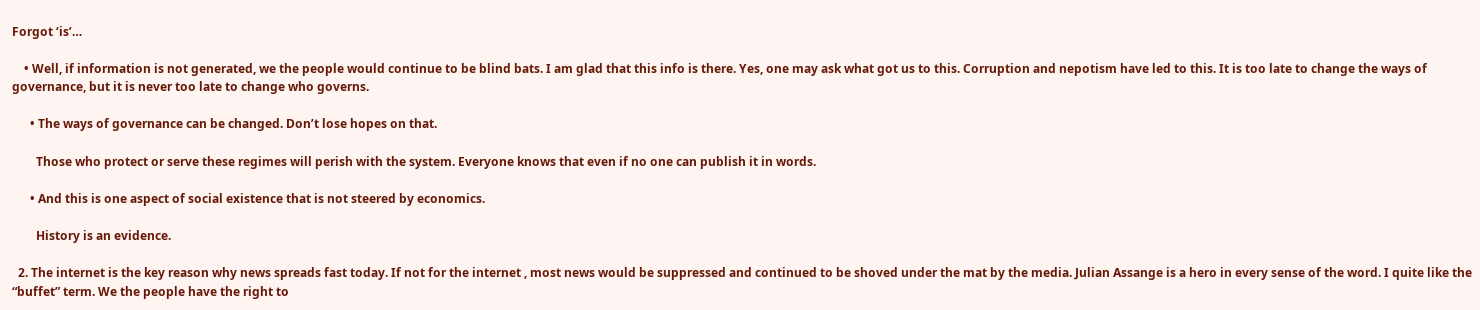Forgot ‘is’…

    • Well, if information is not generated, we the people would continue to be blind bats. I am glad that this info is there. Yes, one may ask what got us to this. Corruption and nepotism have led to this. It is too late to change the ways of governance, but it is never too late to change who governs.

      • The ways of governance can be changed. Don’t lose hopes on that.

        Those who protect or serve these regimes will perish with the system. Everyone knows that even if no one can publish it in words.

      • And this is one aspect of social existence that is not steered by economics.

        History is an evidence.

  2. The internet is the key reason why news spreads fast today. If not for the internet , most news would be suppressed and continued to be shoved under the mat by the media. Julian Assange is a hero in every sense of the word. I quite like the “buffet” term. We the people have the right to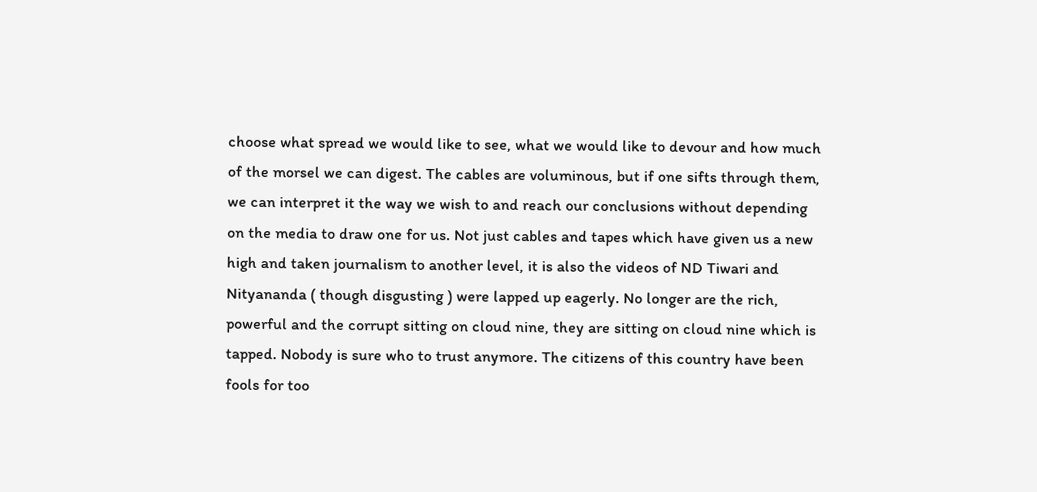choose what spread we would like to see, what we would like to devour and how much of the morsel we can digest. The cables are voluminous, but if one sifts through them, we can interpret it the way we wish to and reach our conclusions without depending on the media to draw one for us. Not just cables and tapes which have given us a new high and taken journalism to another level, it is also the videos of ND Tiwari and Nityananda ( though disgusting ) were lapped up eagerly. No longer are the rich, powerful and the corrupt sitting on cloud nine, they are sitting on cloud nine which is tapped. Nobody is sure who to trust anymore. The citizens of this country have been fools for too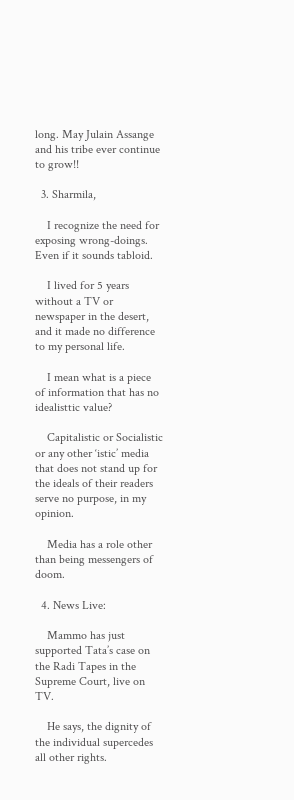long. May Julain Assange and his tribe ever continue to grow!!

  3. Sharmila,

    I recognize the need for exposing wrong-doings. Even if it sounds tabloid.

    I lived for 5 years without a TV or newspaper in the desert, and it made no difference to my personal life.

    I mean what is a piece of information that has no idealisttic value?

    Capitalistic or Socialistic or any other ‘istic’ media that does not stand up for the ideals of their readers serve no purpose, in my opinion.

    Media has a role other than being messengers of doom.

  4. News Live:

    Mammo has just supported Tata’s case on the Radi Tapes in the Supreme Court, live on TV.

    He says, the dignity of the individual supercedes all other rights.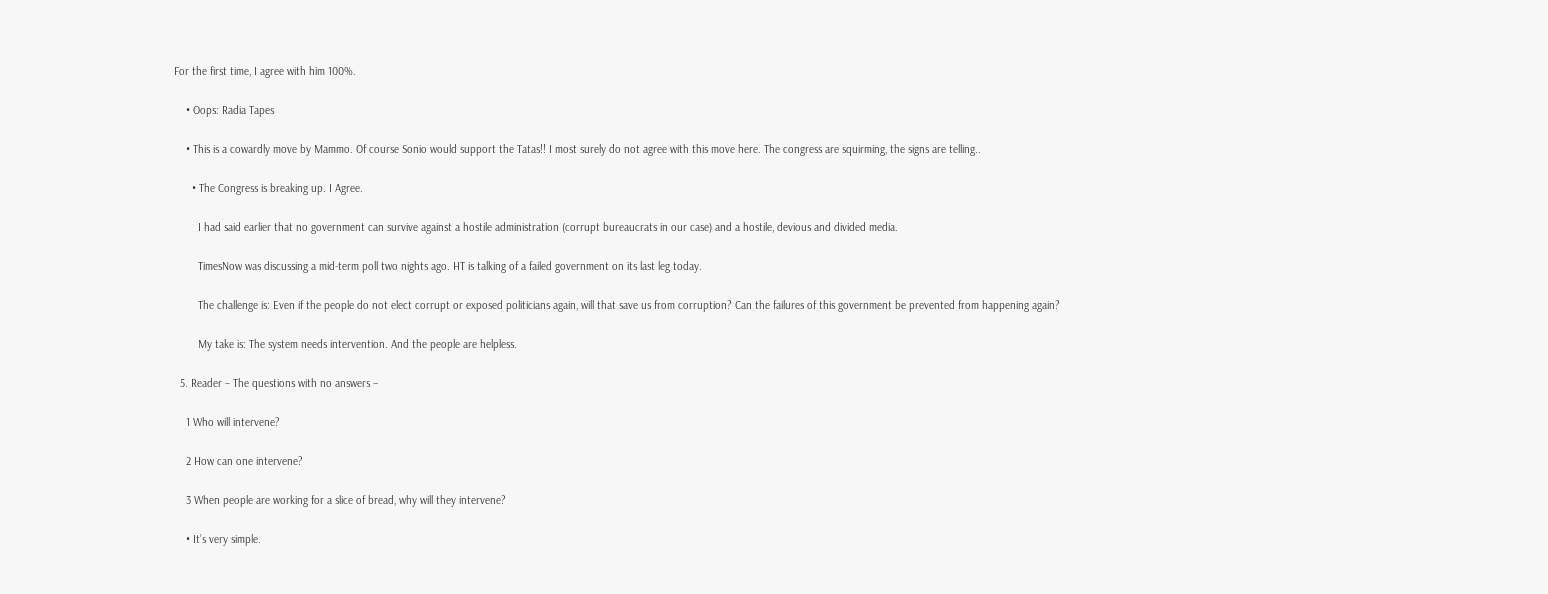For the first time, I agree with him 100%.

    • Oops: Radia Tapes

    • This is a cowardly move by Mammo. Of course Sonio would support the Tatas!! I most surely do not agree with this move here. The congress are squirming, the signs are telling..

      • The Congress is breaking up. I Agree.

        I had said earlier that no government can survive against a hostile administration (corrupt bureaucrats in our case) and a hostile, devious and divided media.

        TimesNow was discussing a mid-term poll two nights ago. HT is talking of a failed government on its last leg today.

        The challenge is: Even if the people do not elect corrupt or exposed politicians again, will that save us from corruption? Can the failures of this government be prevented from happening again?

        My take is: The system needs intervention. And the people are helpless.

  5. Reader – The questions with no answers –

    1 Who will intervene?

    2 How can one intervene?

    3 When people are working for a slice of bread, why will they intervene?

    • It’s very simple.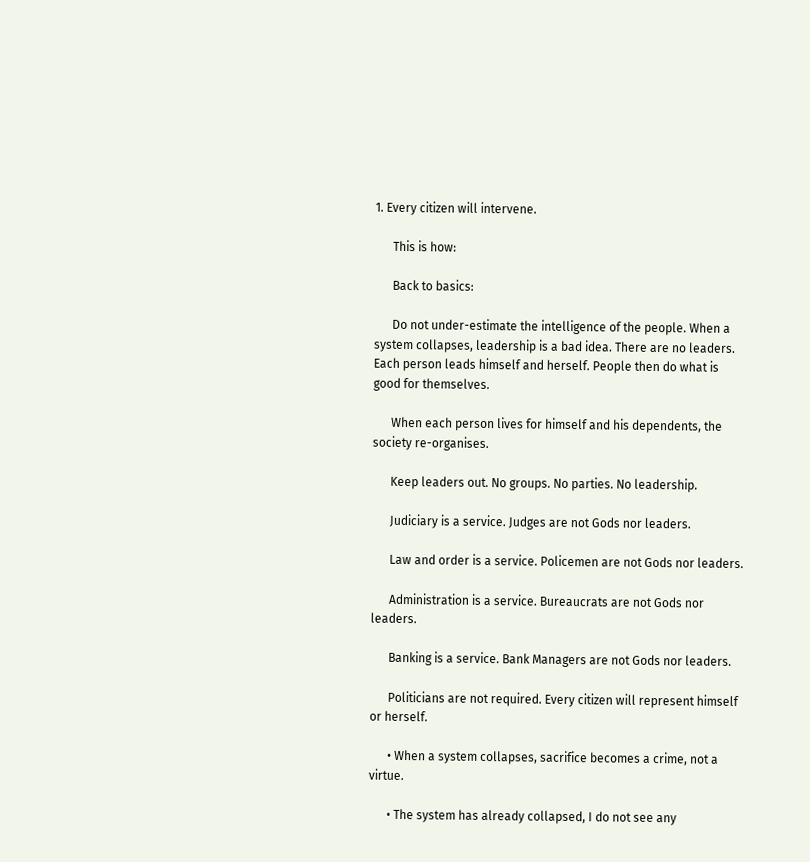1. Every citizen will intervene.

      This is how:

      Back to basics:

      Do not under-estimate the intelligence of the people. When a system collapses, leadership is a bad idea. There are no leaders. Each person leads himself and herself. People then do what is good for themselves.

      When each person lives for himself and his dependents, the society re-organises.

      Keep leaders out. No groups. No parties. No leadership.

      Judiciary is a service. Judges are not Gods nor leaders.

      Law and order is a service. Policemen are not Gods nor leaders.

      Administration is a service. Bureaucrats are not Gods nor leaders.

      Banking is a service. Bank Managers are not Gods nor leaders.

      Politicians are not required. Every citizen will represent himself or herself.

      • When a system collapses, sacrifice becomes a crime, not a virtue.

      • The system has already collapsed, I do not see any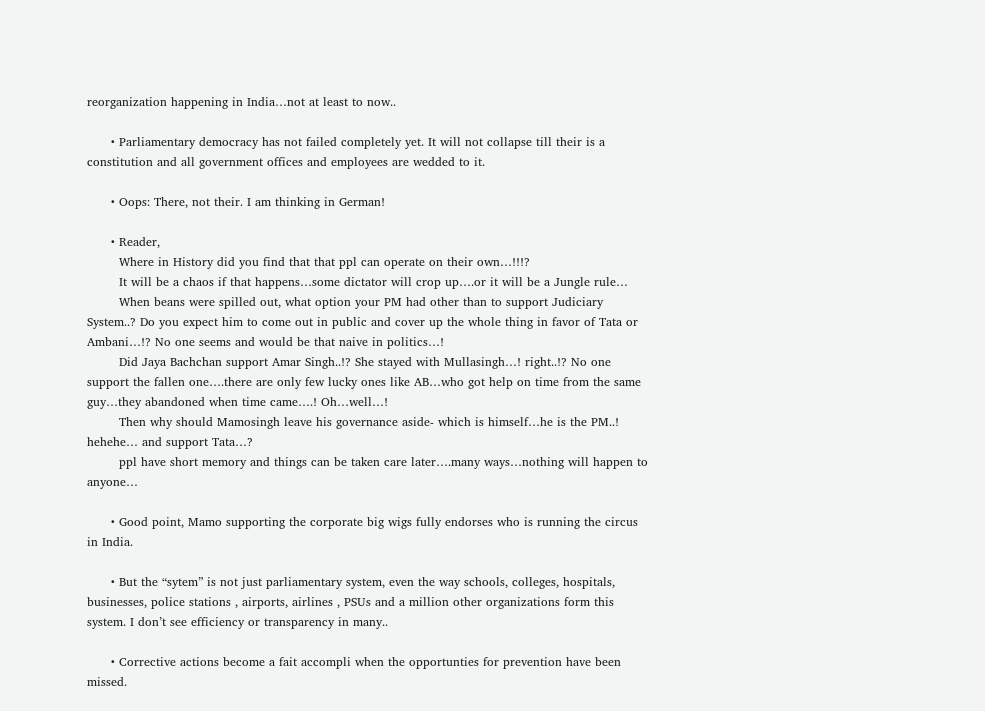reorganization happening in India…not at least to now..

      • Parliamentary democracy has not failed completely yet. It will not collapse till their is a constitution and all government offices and employees are wedded to it.

      • Oops: There, not their. I am thinking in German!

      • Reader,
        Where in History did you find that that ppl can operate on their own…!!!?
        It will be a chaos if that happens…some dictator will crop up….or it will be a Jungle rule…
        When beans were spilled out, what option your PM had other than to support Judiciary System..? Do you expect him to come out in public and cover up the whole thing in favor of Tata or Ambani…!? No one seems and would be that naive in politics…!
        Did Jaya Bachchan support Amar Singh..!? She stayed with Mullasingh…! right..!? No one support the fallen one….there are only few lucky ones like AB…who got help on time from the same guy…they abandoned when time came….! Oh…well…!
        Then why should Mamosingh leave his governance aside- which is himself…he is the PM..! hehehe… and support Tata…?
        ppl have short memory and things can be taken care later….many ways…nothing will happen to anyone…

      • Good point, Mamo supporting the corporate big wigs fully endorses who is running the circus in India.

      • But the “sytem” is not just parliamentary system, even the way schools, colleges, hospitals, businesses, police stations , airports, airlines , PSUs and a million other organizations form this system. I don’t see efficiency or transparency in many..

      • Corrective actions become a fait accompli when the opportunties for prevention have been missed.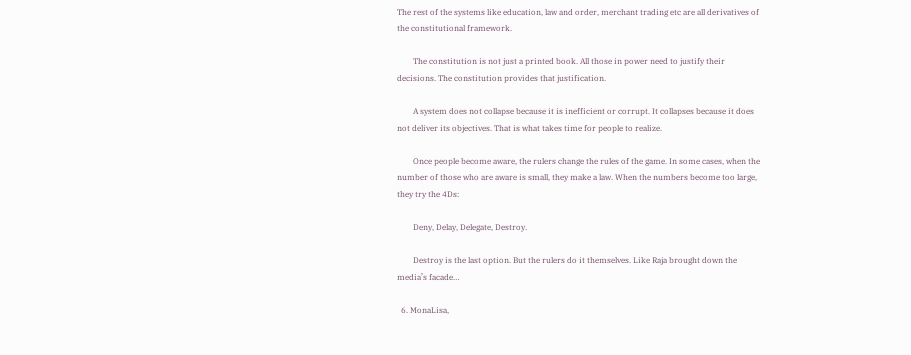The rest of the systems like education, law and order, merchant trading etc are all derivatives of the constitutional framework.

        The constitution is not just a printed book. All those in power need to justify their decisions. The constitution provides that justification.

        A system does not collapse because it is inefficient or corrupt. It collapses because it does not deliver its objectives. That is what takes time for people to realize.

        Once people become aware, the rulers change the rules of the game. In some cases, when the number of those who are aware is small, they make a law. When the numbers become too large, they try the 4Ds:

        Deny, Delay, Delegate, Destroy.

        Destroy is the last option. But the rulers do it themselves. Like Raja brought down the media’s facade…

  6. MonaLisa,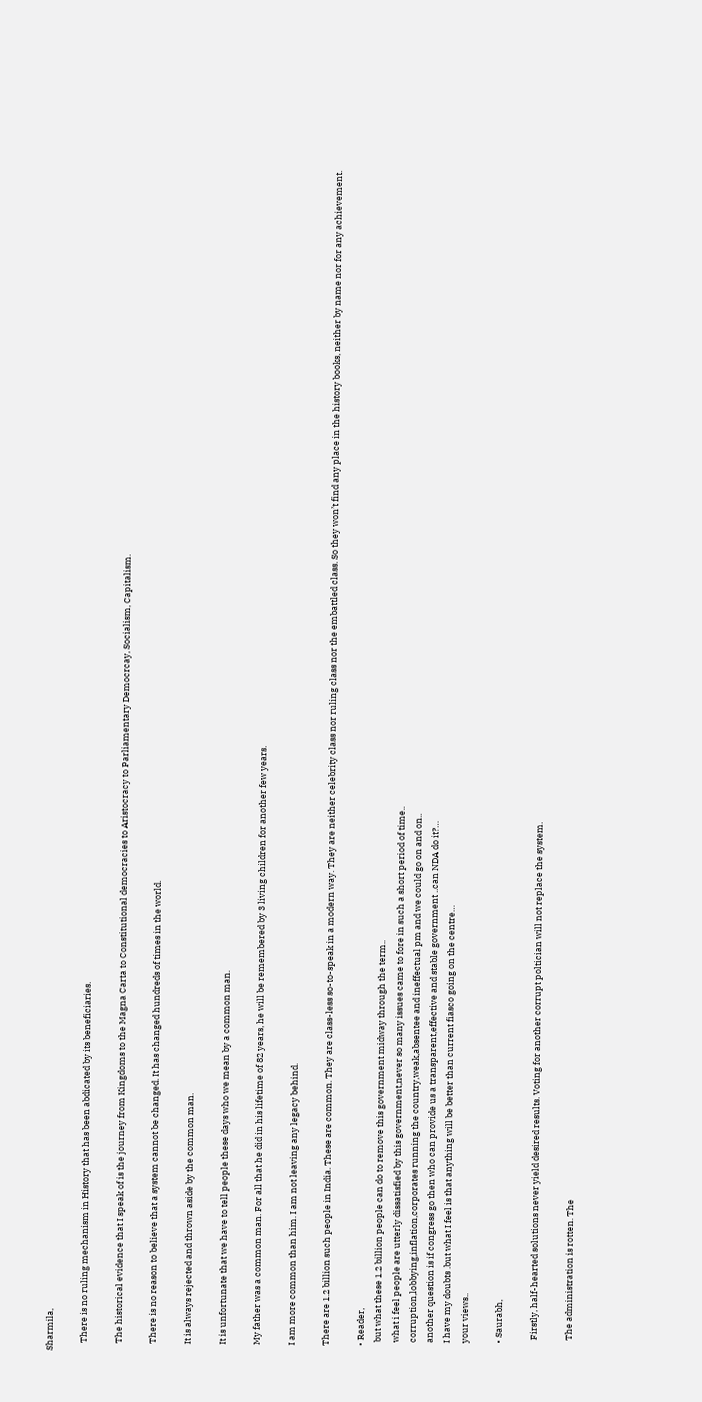Sharmila,

    There is no ruling mechanism in History that has been abdicated by its beneficiaries.

    The historical evidence that I speak of is the journey from Kingdoms to the Magna Carta to Constitutional democracies to Aristocracy to Parliamentary Democrcay, Socialism, Capitalism.

    There is no reason to believe that a system cannot be changed. It has changed hundreds of times in the world.

    It is always rejected and thrown aside by the common man.

    It is unfortunate that we have to tell people these days who we mean by a common man.

    My father was a common man. For all that he did in his lifetime of 82 years, he will be remembered by 3 living children for another few years.

    I am more common than him. I am not leaving any legacy behind.

    There are 1.2 billion such people in India. These are common. They are class-less so-to-speak in a modern way. They are neither celebrity class nor ruling class nor the embattled class. So they won’t find any place in the history books, neither by name nor for any achievement.

    • Reader,
      but what these 1.2 billion people can do to remove this government midway through the term..
      what i feel people are utterly dissatisfied by this government,never so many issues came to fore in such a short period of time..
      corruption,lobbying,inflation,corporates running the country,weak,absentee and ineffectual pm and we could go on and on..
      another question is if congress go then who can provide us a transparent,effective and stable government ..can NDA do it?…
      I have my doubts .but what I feel is that anything will be better than current fiasco going on the centre…
      your views..

      • Saurabh,

        Firstly, half-hearted solutions never yield desired results. Voting for another corrupt poltician will not replace the system.

        The administration is rotten. The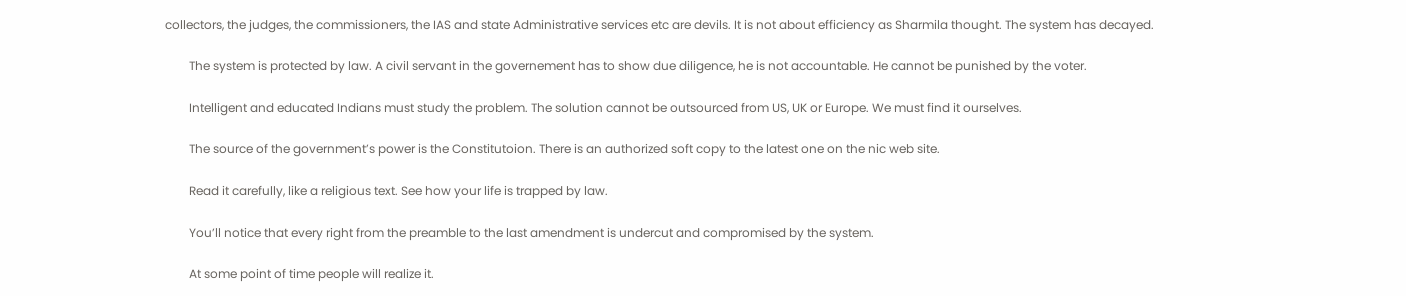collectors, the judges, the commissioners, the IAS and state Administrative services etc are devils. It is not about efficiency as Sharmila thought. The system has decayed.

        The system is protected by law. A civil servant in the governement has to show due diligence, he is not accountable. He cannot be punished by the voter.

        Intelligent and educated Indians must study the problem. The solution cannot be outsourced from US, UK or Europe. We must find it ourselves.

        The source of the government’s power is the Constitutoion. There is an authorized soft copy to the latest one on the nic web site.

        Read it carefully, like a religious text. See how your life is trapped by law.

        You’ll notice that every right from the preamble to the last amendment is undercut and compromised by the system.

        At some point of time people will realize it.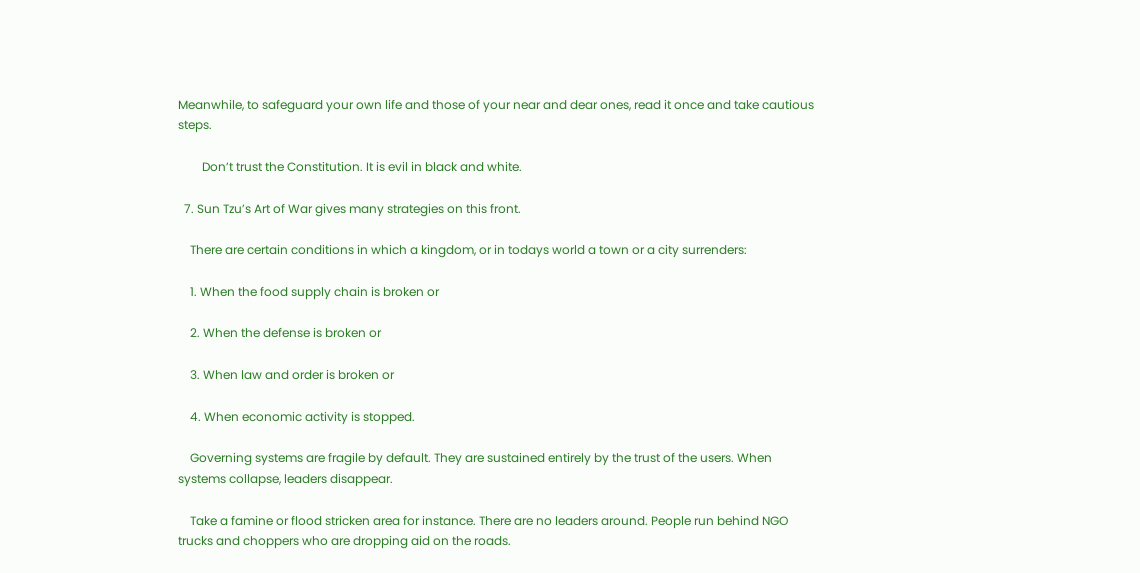Meanwhile, to safeguard your own life and those of your near and dear ones, read it once and take cautious steps.

        Don’t trust the Constitution. It is evil in black and white.

  7. Sun Tzu’s Art of War gives many strategies on this front.

    There are certain conditions in which a kingdom, or in todays world a town or a city surrenders:

    1. When the food supply chain is broken or

    2. When the defense is broken or

    3. When law and order is broken or

    4. When economic activity is stopped.

    Governing systems are fragile by default. They are sustained entirely by the trust of the users. When systems collapse, leaders disappear.

    Take a famine or flood stricken area for instance. There are no leaders around. People run behind NGO trucks and choppers who are dropping aid on the roads.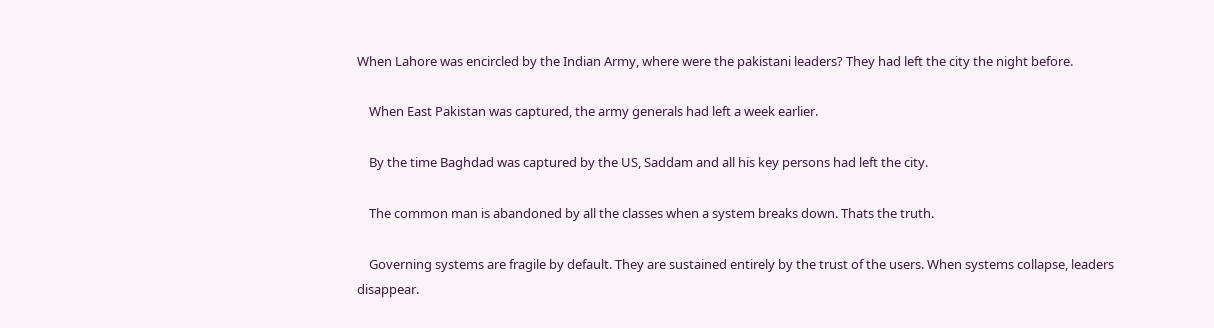When Lahore was encircled by the Indian Army, where were the pakistani leaders? They had left the city the night before.

    When East Pakistan was captured, the army generals had left a week earlier.

    By the time Baghdad was captured by the US, Saddam and all his key persons had left the city.

    The common man is abandoned by all the classes when a system breaks down. Thats the truth.

    Governing systems are fragile by default. They are sustained entirely by the trust of the users. When systems collapse, leaders disappear.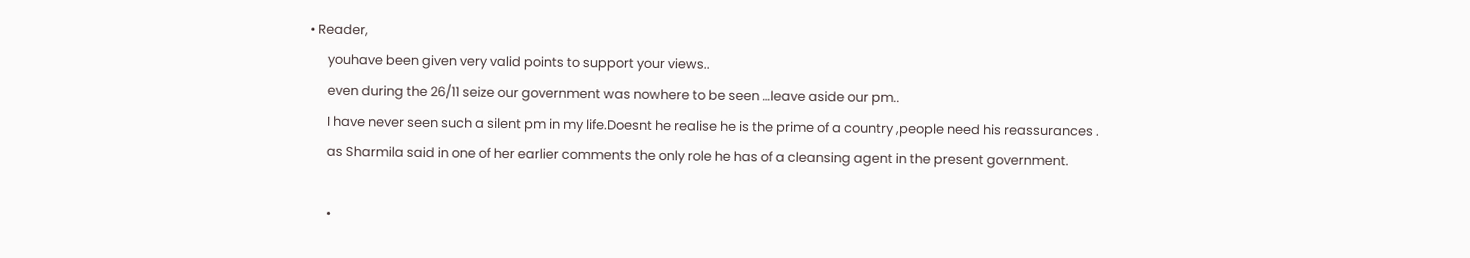• Reader,
      youhave been given very valid points to support your views..
      even during the 26/11 seize our government was nowhere to be seen …leave aside our pm..
      I have never seen such a silent pm in my life.Doesnt he realise he is the prime of a country ,people need his reassurances .
      as Sharmila said in one of her earlier comments the only role he has of a cleansing agent in the present government.

      •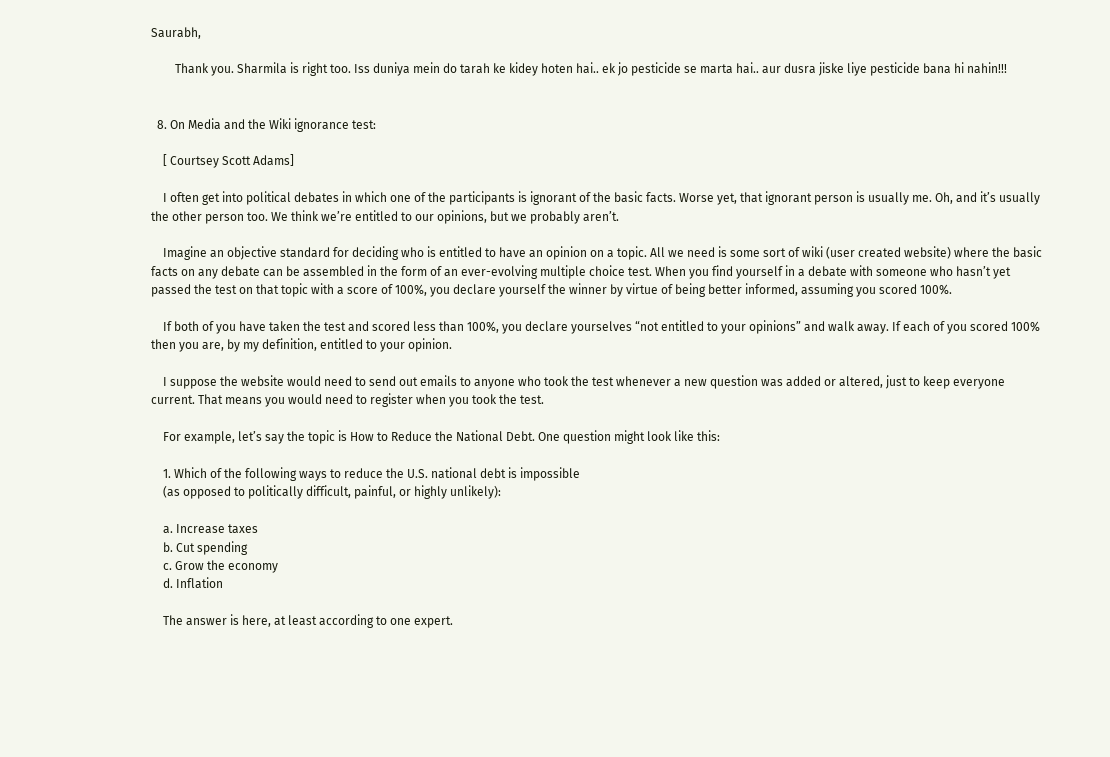Saurabh,

        Thank you. Sharmila is right too. Iss duniya mein do tarah ke kidey hoten hai.. ek jo pesticide se marta hai.. aur dusra jiske liye pesticide bana hi nahin!!!


  8. On Media and the Wiki ignorance test:

    [ Courtsey Scott Adams]

    I often get into political debates in which one of the participants is ignorant of the basic facts. Worse yet, that ignorant person is usually me. Oh, and it’s usually the other person too. We think we’re entitled to our opinions, but we probably aren’t.

    Imagine an objective standard for deciding who is entitled to have an opinion on a topic. All we need is some sort of wiki (user created website) where the basic facts on any debate can be assembled in the form of an ever-evolving multiple choice test. When you find yourself in a debate with someone who hasn’t yet passed the test on that topic with a score of 100%, you declare yourself the winner by virtue of being better informed, assuming you scored 100%.

    If both of you have taken the test and scored less than 100%, you declare yourselves “not entitled to your opinions” and walk away. If each of you scored 100% then you are, by my definition, entitled to your opinion.

    I suppose the website would need to send out emails to anyone who took the test whenever a new question was added or altered, just to keep everyone current. That means you would need to register when you took the test.

    For example, let’s say the topic is How to Reduce the National Debt. One question might look like this:

    1. Which of the following ways to reduce the U.S. national debt is impossible
    (as opposed to politically difficult, painful, or highly unlikely):

    a. Increase taxes
    b. Cut spending
    c. Grow the economy
    d. Inflation

    The answer is here, at least according to one expert.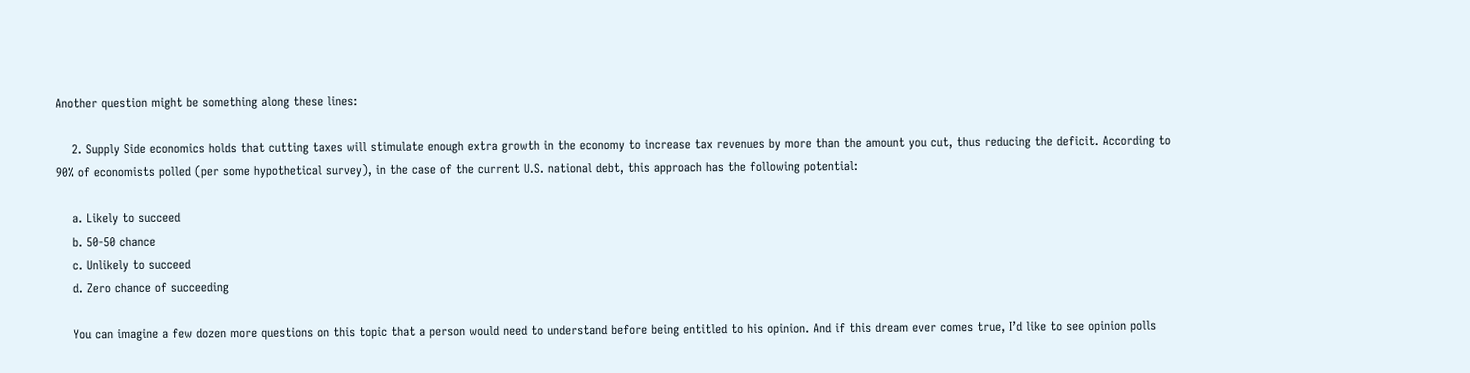Another question might be something along these lines:

    2. Supply Side economics holds that cutting taxes will stimulate enough extra growth in the economy to increase tax revenues by more than the amount you cut, thus reducing the deficit. According to 90% of economists polled (per some hypothetical survey), in the case of the current U.S. national debt, this approach has the following potential:

    a. Likely to succeed
    b. 50-50 chance
    c. Unlikely to succeed
    d. Zero chance of succeeding

    You can imagine a few dozen more questions on this topic that a person would need to understand before being entitled to his opinion. And if this dream ever comes true, I’d like to see opinion polls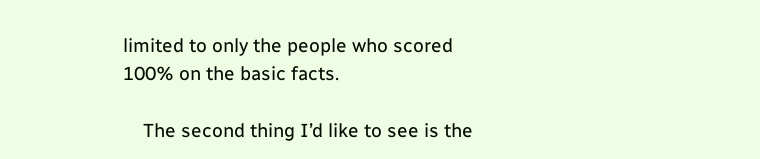limited to only the people who scored 100% on the basic facts.

    The second thing I’d like to see is the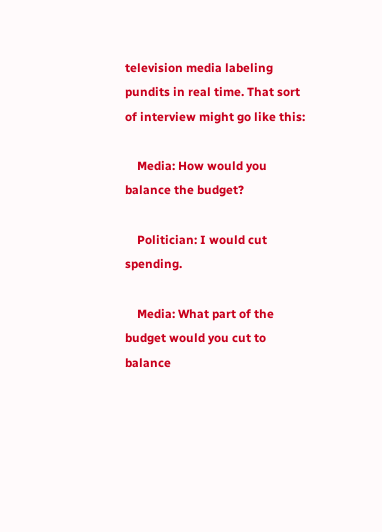television media labeling pundits in real time. That sort of interview might go like this:

    Media: How would you balance the budget?

    Politician: I would cut spending.

    Media: What part of the budget would you cut to balance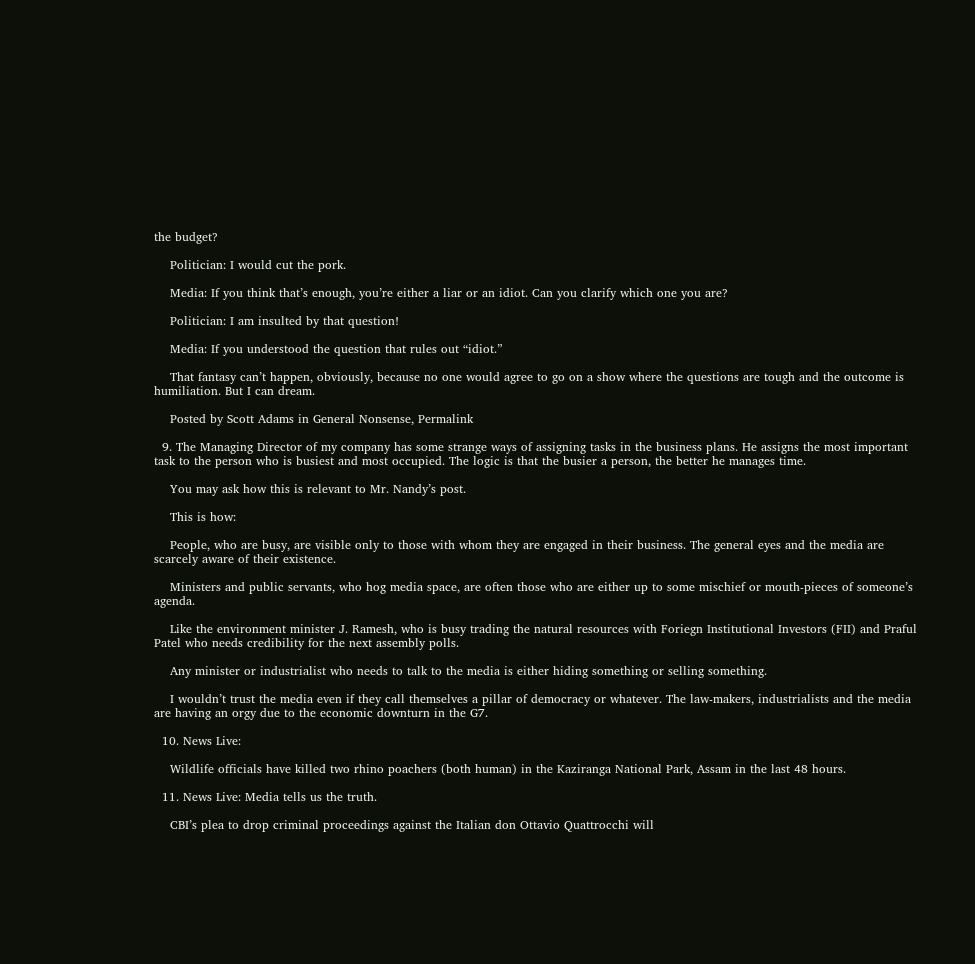the budget?

    Politician: I would cut the pork.

    Media: If you think that’s enough, you’re either a liar or an idiot. Can you clarify which one you are?

    Politician: I am insulted by that question!

    Media: If you understood the question that rules out “idiot.”

    That fantasy can’t happen, obviously, because no one would agree to go on a show where the questions are tough and the outcome is humiliation. But I can dream.

    Posted by Scott Adams in General Nonsense, Permalink

  9. The Managing Director of my company has some strange ways of assigning tasks in the business plans. He assigns the most important task to the person who is busiest and most occupied. The logic is that the busier a person, the better he manages time.

    You may ask how this is relevant to Mr. Nandy’s post.

    This is how:

    People, who are busy, are visible only to those with whom they are engaged in their business. The general eyes and the media are scarcely aware of their existence.

    Ministers and public servants, who hog media space, are often those who are either up to some mischief or mouth-pieces of someone’s agenda.

    Like the environment minister J. Ramesh, who is busy trading the natural resources with Foriegn Institutional Investors (FII) and Praful Patel who needs credibility for the next assembly polls.

    Any minister or industrialist who needs to talk to the media is either hiding something or selling something.

    I wouldn’t trust the media even if they call themselves a pillar of democracy or whatever. The law-makers, industrialists and the media are having an orgy due to the economic downturn in the G7.

  10. News Live:

    Wildlife officials have killed two rhino poachers (both human) in the Kaziranga National Park, Assam in the last 48 hours.

  11. News Live: Media tells us the truth.

    CBI’s plea to drop criminal proceedings against the Italian don Ottavio Quattrocchi will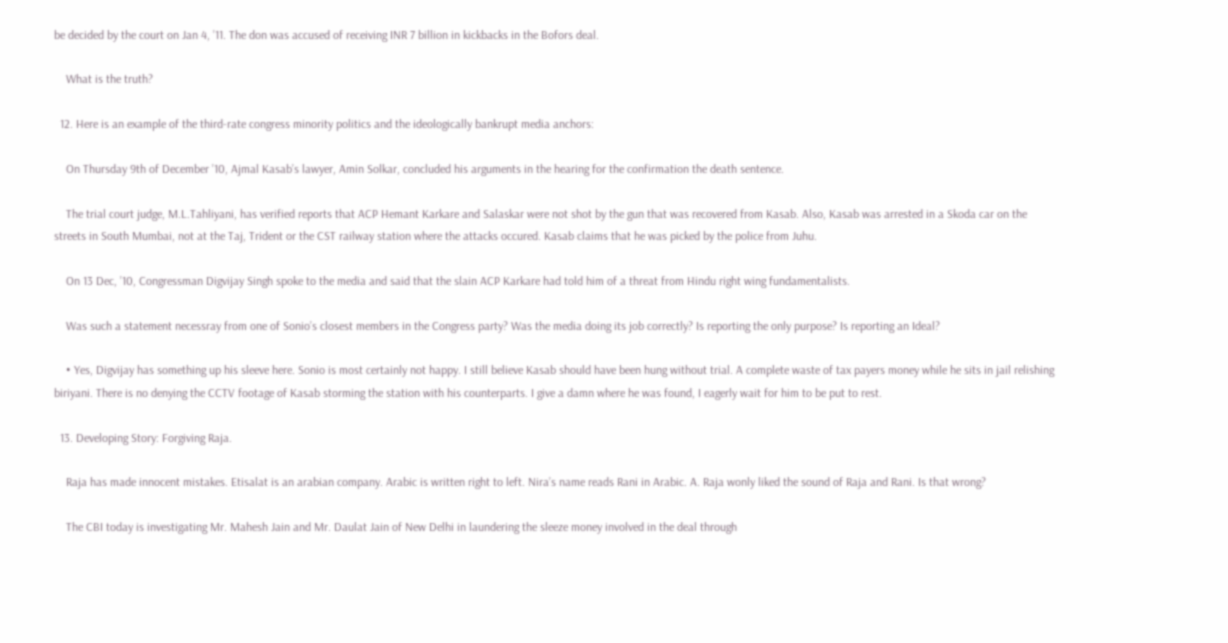be decided by the court on Jan 4, ’11. The don was accused of receiving INR 7 billion in kickbacks in the Bofors deal.

    What is the truth?

  12. Here is an example of the third-rate congress minority politics and the ideologically bankrupt media anchors:

    On Thursday 9th of December ’10, Ajmal Kasab’s lawyer, Amin Solkar, concluded his arguments in the hearing for the confirmation the death sentence.

    The trial court judge, M.L.Tahliyani, has verified reports that ACP Hemant Karkare and Salaskar were not shot by the gun that was recovered from Kasab. Also, Kasab was arrested in a Skoda car on the streets in South Mumbai, not at the Taj, Trident or the CST railway station where the attacks occured. Kasab claims that he was picked by the police from Juhu.

    On 13 Dec, ’10, Congressman Digvijay Singh spoke to the media and said that the slain ACP Karkare had told him of a threat from Hindu right wing fundamentalists.

    Was such a statement necessray from one of Sonio’s closest members in the Congress party? Was the media doing its job correctly? Is reporting the only purpose? Is reporting an Ideal?

    • Yes, Digvijay has something up his sleeve here. Sonio is most certainly not happy. I still believe Kasab should have been hung without trial. A complete waste of tax payers money while he sits in jail relishing biriyani. There is no denying the CCTV footage of Kasab storming the station with his counterparts. I give a damn where he was found, I eagerly wait for him to be put to rest.

  13. Developing Story: Forgiving Raja.

    Raja has made innocent mistakes. Etisalat is an arabian company. Arabic is written right to left. Nira’s name reads Rani in Arabic. A. Raja wonly liked the sound of Raja and Rani. Is that wrong?

    The CBI today is investigating Mr. Mahesh Jain and Mr. Daulat Jain of New Delhi in laundering the sleeze money involved in the deal through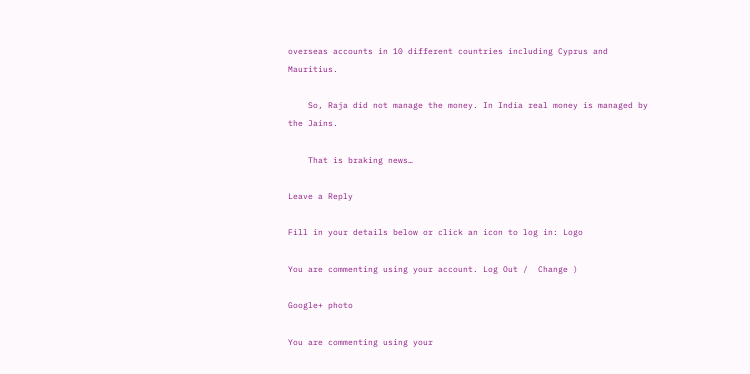overseas accounts in 10 different countries including Cyprus and Mauritius.

    So, Raja did not manage the money. In India real money is managed by the Jains.

    That is braking news…

Leave a Reply

Fill in your details below or click an icon to log in: Logo

You are commenting using your account. Log Out /  Change )

Google+ photo

You are commenting using your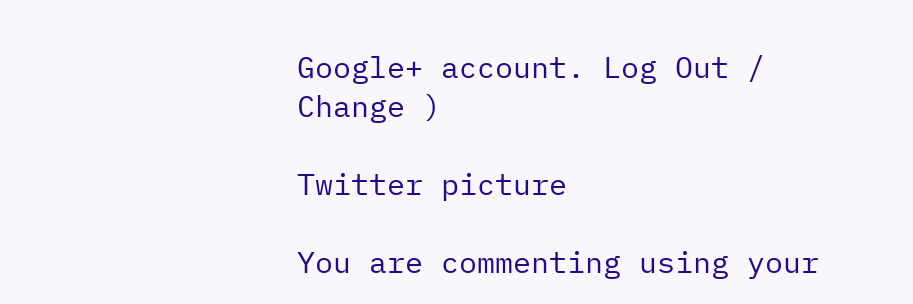Google+ account. Log Out /  Change )

Twitter picture

You are commenting using your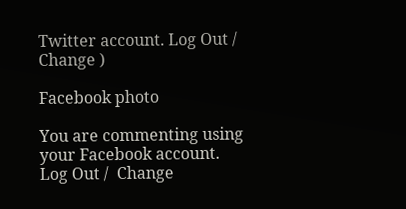Twitter account. Log Out /  Change )

Facebook photo

You are commenting using your Facebook account. Log Out /  Change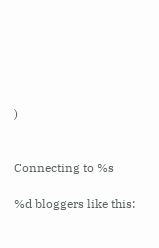)


Connecting to %s

%d bloggers like this: